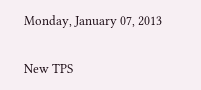Monday, January 07, 2013

New TPS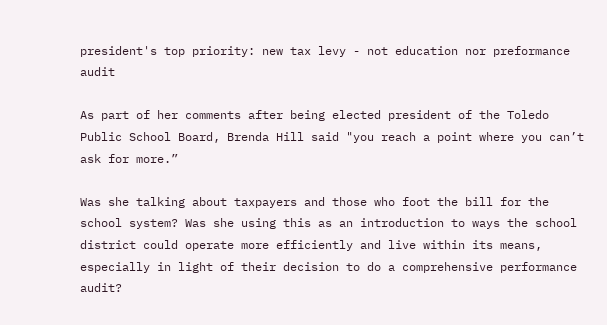president's top priority: new tax levy - not education nor preformance audit

As part of her comments after being elected president of the Toledo Public School Board, Brenda Hill said "you reach a point where you can’t ask for more.”

Was she talking about taxpayers and those who foot the bill for the school system? Was she using this as an introduction to ways the school district could operate more efficiently and live within its means, especially in light of their decision to do a comprehensive performance audit?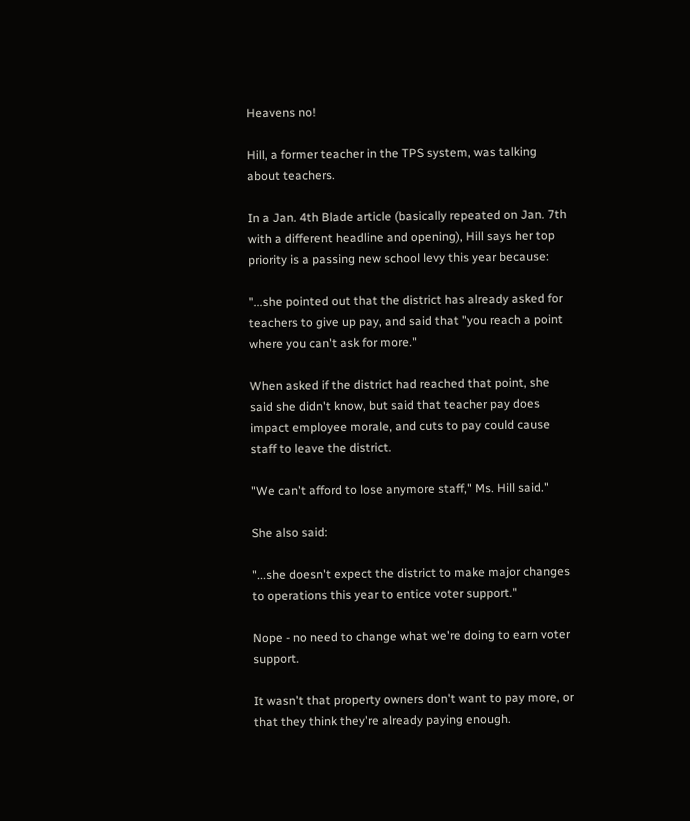Heavens no!

Hill, a former teacher in the TPS system, was talking about teachers.

In a Jan. 4th Blade article (basically repeated on Jan. 7th with a different headline and opening), Hill says her top priority is a passing new school levy this year because:

"...she pointed out that the district has already asked for teachers to give up pay, and said that "you reach a point where you can't ask for more."

When asked if the district had reached that point, she said she didn't know, but said that teacher pay does impact employee morale, and cuts to pay could cause staff to leave the district.

"We can't afford to lose anymore staff," Ms. Hill said."

She also said:

"...she doesn't expect the district to make major changes to operations this year to entice voter support."

Nope - no need to change what we're doing to earn voter support.

It wasn't that property owners don't want to pay more, or that they think they're already paying enough.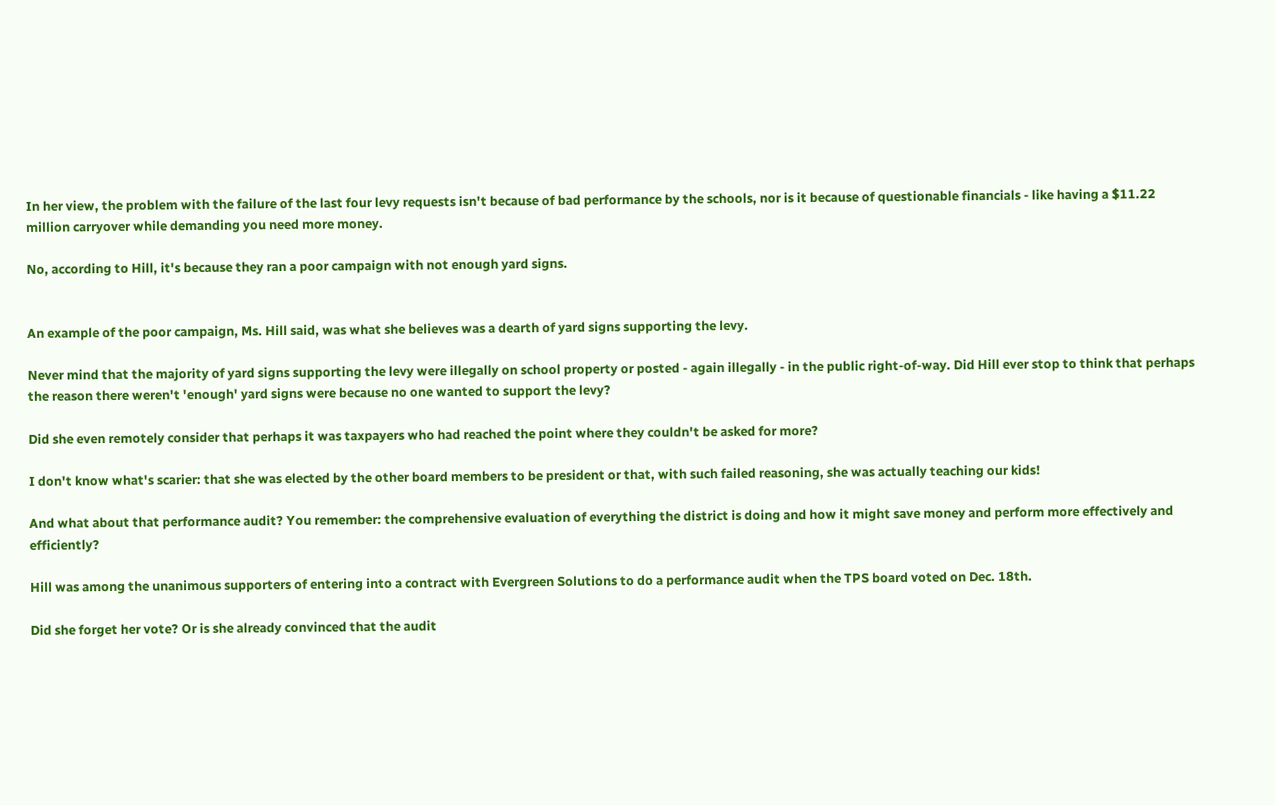In her view, the problem with the failure of the last four levy requests isn't because of bad performance by the schools, nor is it because of questionable financials - like having a $11.22 million carryover while demanding you need more money.

No, according to Hill, it's because they ran a poor campaign with not enough yard signs.


An example of the poor campaign, Ms. Hill said, was what she believes was a dearth of yard signs supporting the levy.

Never mind that the majority of yard signs supporting the levy were illegally on school property or posted - again illegally - in the public right-of-way. Did Hill ever stop to think that perhaps the reason there weren't 'enough' yard signs were because no one wanted to support the levy?

Did she even remotely consider that perhaps it was taxpayers who had reached the point where they couldn't be asked for more?

I don't know what's scarier: that she was elected by the other board members to be president or that, with such failed reasoning, she was actually teaching our kids!

And what about that performance audit? You remember: the comprehensive evaluation of everything the district is doing and how it might save money and perform more effectively and efficiently?

Hill was among the unanimous supporters of entering into a contract with Evergreen Solutions to do a performance audit when the TPS board voted on Dec. 18th.

Did she forget her vote? Or is she already convinced that the audit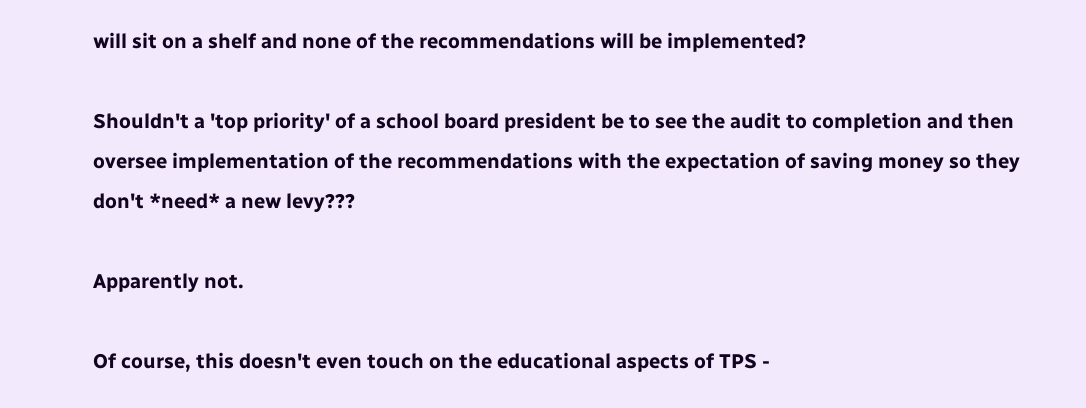will sit on a shelf and none of the recommendations will be implemented?

Shouldn't a 'top priority' of a school board president be to see the audit to completion and then oversee implementation of the recommendations with the expectation of saving money so they don't *need* a new levy???

Apparently not.

Of course, this doesn't even touch on the educational aspects of TPS -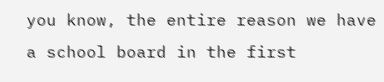you know, the entire reason we have a school board in the first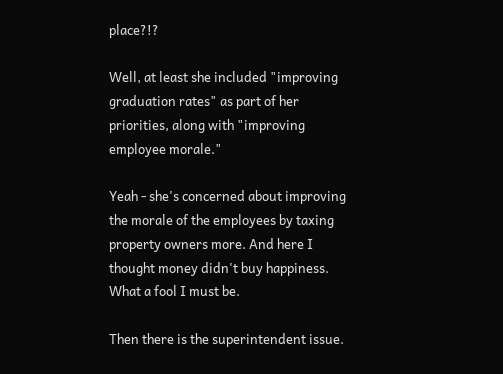place?!?

Well, at least she included "improving graduation rates" as part of her priorities, along with "improving employee morale."

Yeah - she's concerned about improving the morale of the employees by taxing property owners more. And here I thought money didn't buy happiness. What a fool I must be.

Then there is the superintendent issue.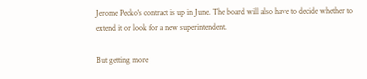Jerome Pecko's contract is up in June. The board will also have to decide whether to extend it or look for a new superintendent.

But getting more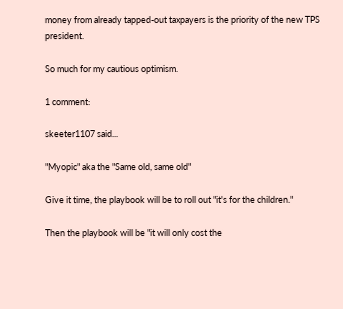money from already tapped-out taxpayers is the priority of the new TPS president.

So much for my cautious optimism.

1 comment:

skeeter1107 said...

"Myopic" aka the "Same old, same old"

Give it time, the playbook will be to roll out "it's for the children."

Then the playbook will be "it will only cost the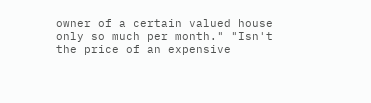owner of a certain valued house only so much per month." "Isn't the price of an expensive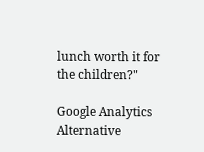lunch worth it for the children?"

Google Analytics Alternative